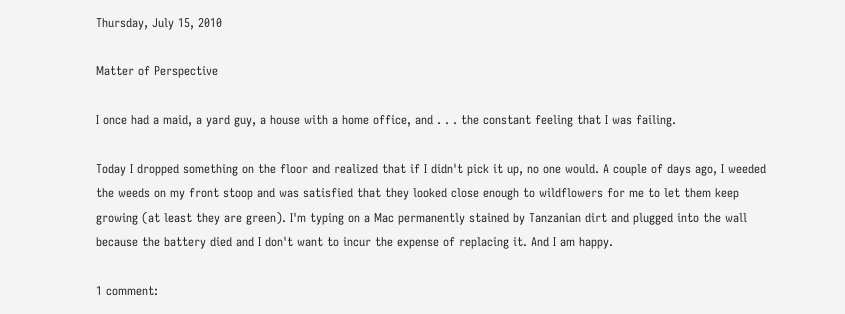Thursday, July 15, 2010

Matter of Perspective

I once had a maid, a yard guy, a house with a home office, and . . . the constant feeling that I was failing.

Today I dropped something on the floor and realized that if I didn't pick it up, no one would. A couple of days ago, I weeded the weeds on my front stoop and was satisfied that they looked close enough to wildflowers for me to let them keep growing (at least they are green). I'm typing on a Mac permanently stained by Tanzanian dirt and plugged into the wall because the battery died and I don't want to incur the expense of replacing it. And I am happy.

1 comment: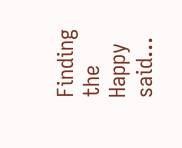Finding the Happy said...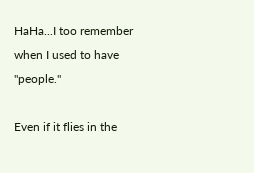HaHa...I too remember when I used to have "people."

Even if it flies in the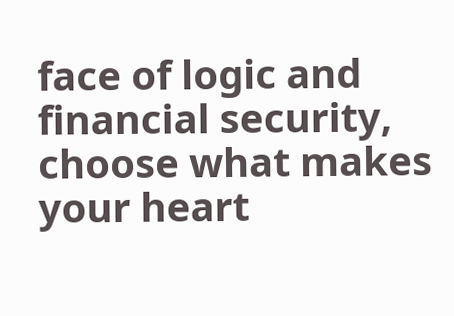face of logic and financial security, choose what makes your heart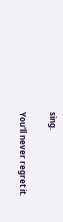sing.

You'll never regret it.